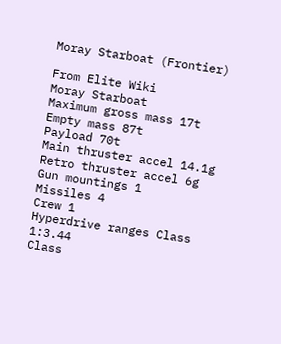Moray Starboat (Frontier)

From Elite Wiki
Moray Starboat
Maximum gross mass 17t
Empty mass 87t
Payload 70t
Main thruster accel 14.1g
Retro thruster accel 6g
Gun mountings 1
Missiles 4
Crew 1
Hyperdrive ranges Class 1:3.44
Class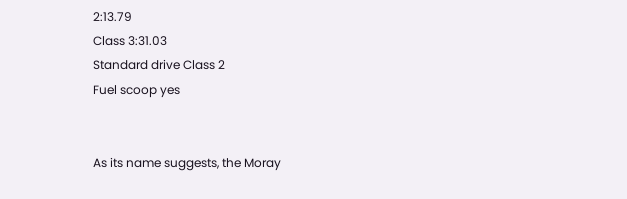2:13.79
Class 3:31.03
Standard drive Class 2
Fuel scoop yes


As its name suggests, the Moray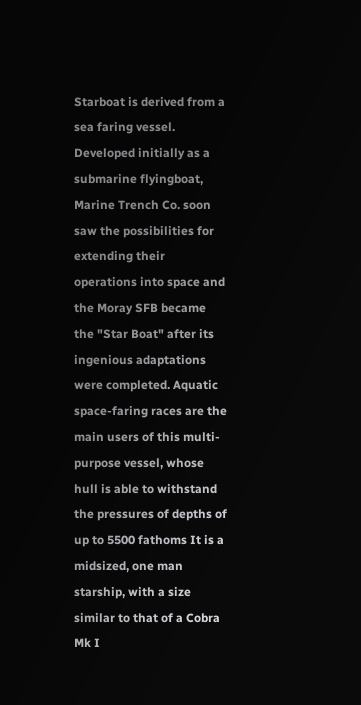Starboat is derived from a sea faring vessel. Developed initially as a submarine flyingboat, Marine Trench Co. soon saw the possibilities for extending their operations into space and the Moray SFB became the "Star Boat" after its ingenious adaptations were completed. Aquatic space-faring races are the main users of this multi-purpose vessel, whose hull is able to withstand the pressures of depths of up to 5500 fathoms It is a midsized, one man starship, with a size similar to that of a Cobra Mk I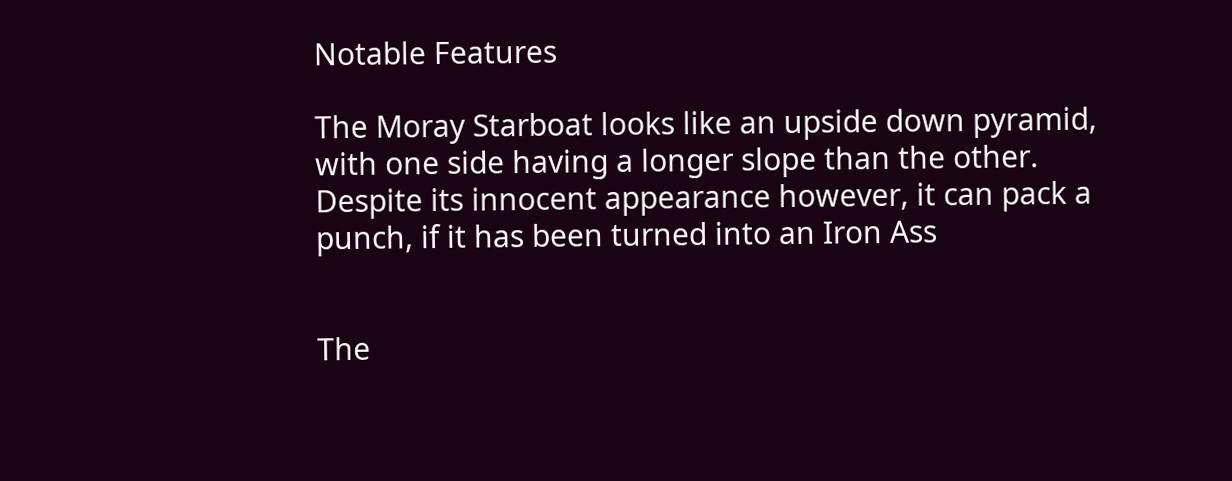Notable Features

The Moray Starboat looks like an upside down pyramid, with one side having a longer slope than the other. Despite its innocent appearance however, it can pack a punch, if it has been turned into an Iron Ass


The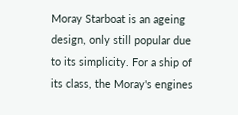Moray Starboat is an ageing design, only still popular due to its simplicity. For a ship of its class, the Moray's engines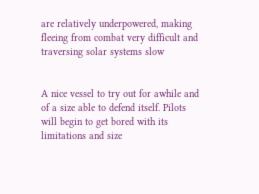are relatively underpowered, making fleeing from combat very difficult and traversing solar systems slow


A nice vessel to try out for awhile and of a size able to defend itself. Pilots will begin to get bored with its limitations and size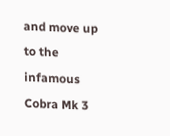and move up to the infamous Cobra Mk 3